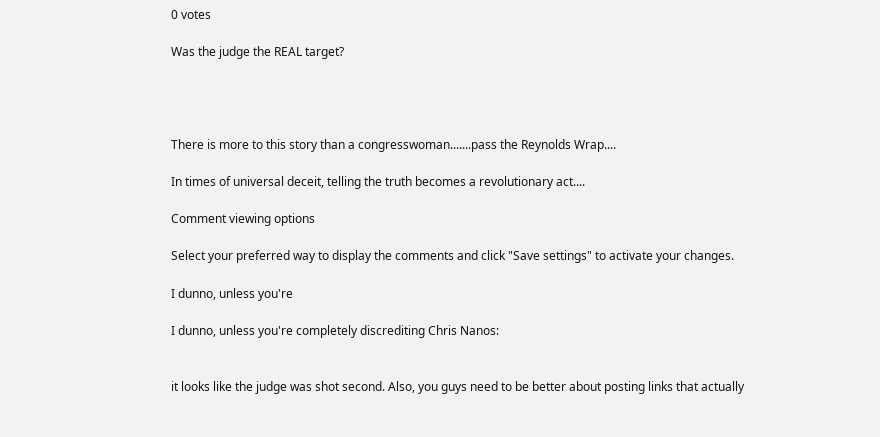0 votes

Was the judge the REAL target?




There is more to this story than a congresswoman.......pass the Reynolds Wrap....

In times of universal deceit, telling the truth becomes a revolutionary act....

Comment viewing options

Select your preferred way to display the comments and click "Save settings" to activate your changes.

I dunno, unless you're

I dunno, unless you're completely discrediting Chris Nanos:


it looks like the judge was shot second. Also, you guys need to be better about posting links that actually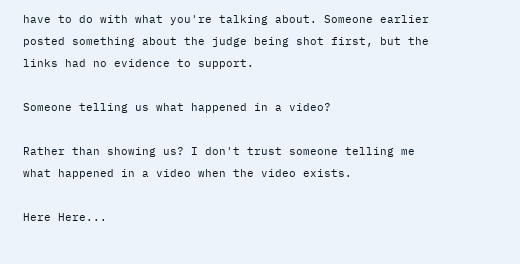have to do with what you're talking about. Someone earlier posted something about the judge being shot first, but the links had no evidence to support.

Someone telling us what happened in a video?

Rather than showing us? I don't trust someone telling me what happened in a video when the video exists.

Here Here...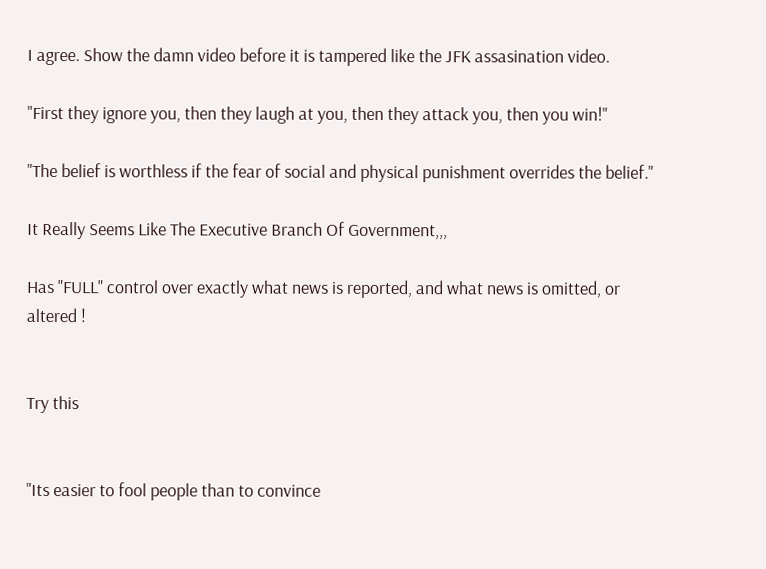I agree. Show the damn video before it is tampered like the JFK assasination video.

"First they ignore you, then they laugh at you, then they attack you, then you win!"

"The belief is worthless if the fear of social and physical punishment overrides the belief."

It Really Seems Like The Executive Branch Of Government,,,

Has "FULL" control over exactly what news is reported, and what news is omitted, or altered !


Try this


"Its easier to fool people than to convince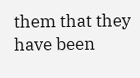them that they have been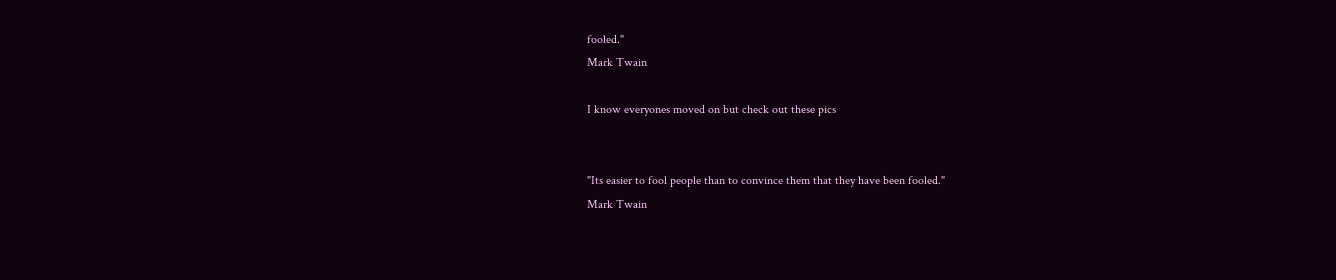fooled."
Mark Twain

I know everyones moved on but check out these pics


"Its easier to fool people than to convince them that they have been fooled."
Mark Twain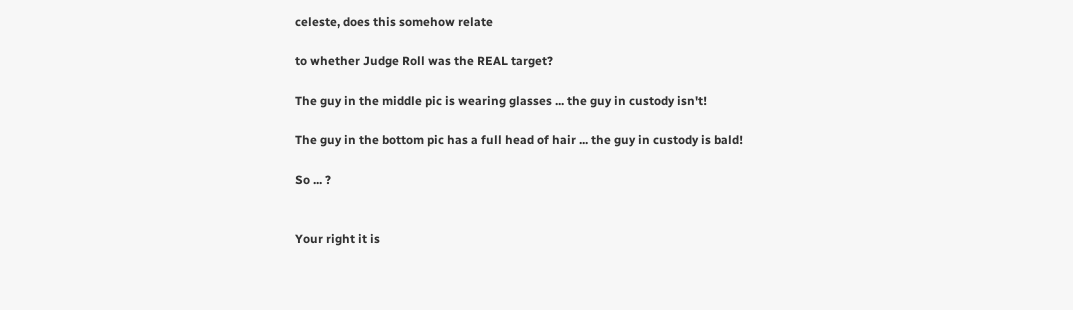celeste, does this somehow relate

to whether Judge Roll was the REAL target?

The guy in the middle pic is wearing glasses ... the guy in custody isn't!

The guy in the bottom pic has a full head of hair ... the guy in custody is bald!

So ... ?


Your right it is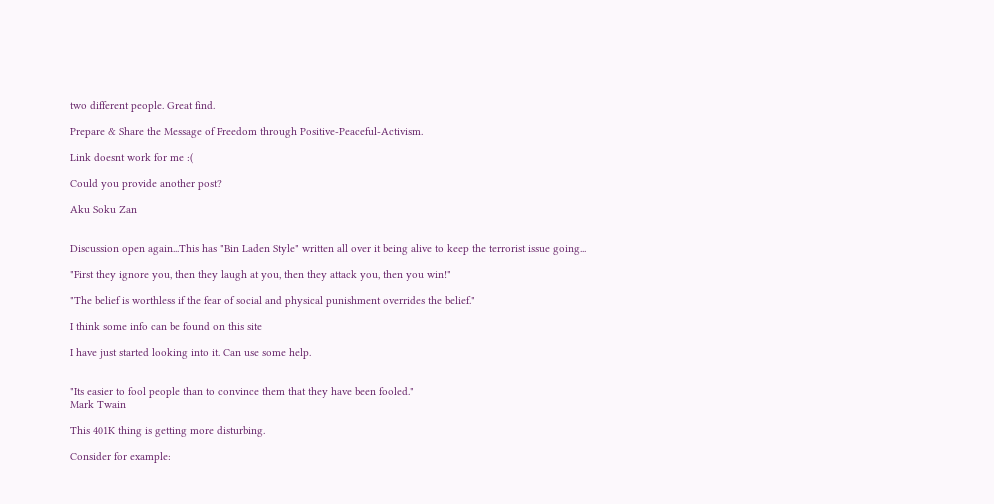two different people. Great find.

Prepare & Share the Message of Freedom through Positive-Peaceful-Activism.

Link doesnt work for me :(

Could you provide another post?

Aku Soku Zan


Discussion open again...This has "Bin Laden Style" written all over it being alive to keep the terrorist issue going...

"First they ignore you, then they laugh at you, then they attack you, then you win!"

"The belief is worthless if the fear of social and physical punishment overrides the belief."

I think some info can be found on this site

I have just started looking into it. Can use some help.


"Its easier to fool people than to convince them that they have been fooled."
Mark Twain

This 401K thing is getting more disturbing.

Consider for example: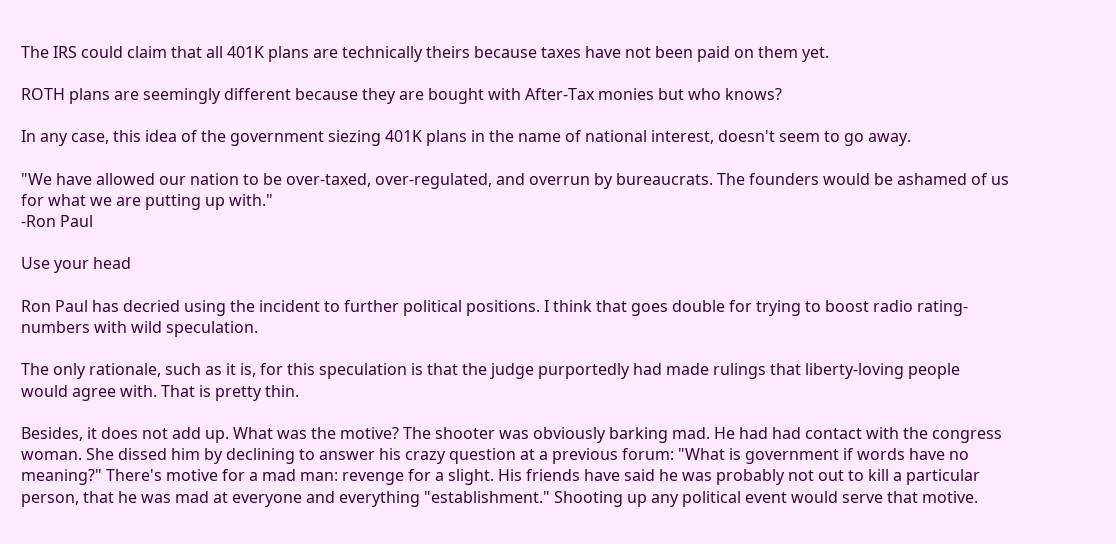The IRS could claim that all 401K plans are technically theirs because taxes have not been paid on them yet.

ROTH plans are seemingly different because they are bought with After-Tax monies but who knows?

In any case, this idea of the government siezing 401K plans in the name of national interest, doesn't seem to go away.

"We have allowed our nation to be over-taxed, over-regulated, and overrun by bureaucrats. The founders would be ashamed of us for what we are putting up with."
-Ron Paul

Use your head

Ron Paul has decried using the incident to further political positions. I think that goes double for trying to boost radio rating-numbers with wild speculation.

The only rationale, such as it is, for this speculation is that the judge purportedly had made rulings that liberty-loving people would agree with. That is pretty thin.

Besides, it does not add up. What was the motive? The shooter was obviously barking mad. He had had contact with the congress woman. She dissed him by declining to answer his crazy question at a previous forum: "What is government if words have no meaning?" There's motive for a mad man: revenge for a slight. His friends have said he was probably not out to kill a particular person, that he was mad at everyone and everything "establishment." Shooting up any political event would serve that motive.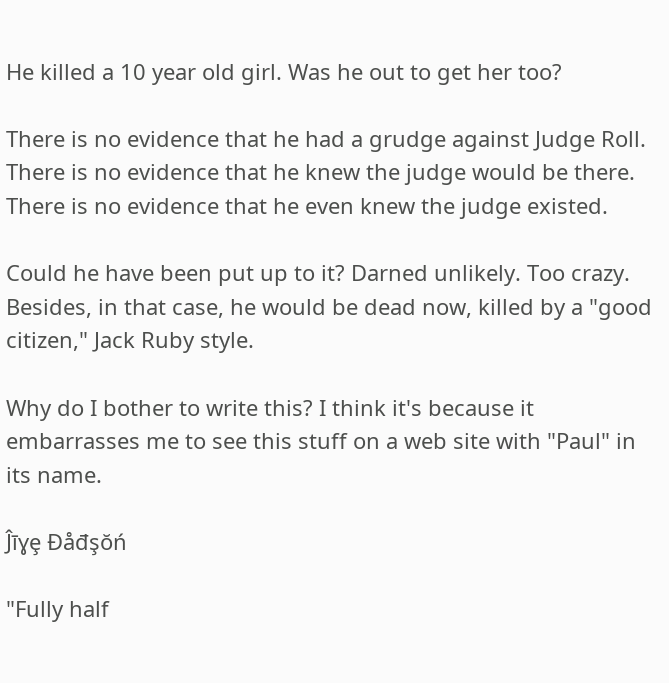He killed a 10 year old girl. Was he out to get her too?

There is no evidence that he had a grudge against Judge Roll. There is no evidence that he knew the judge would be there. There is no evidence that he even knew the judge existed.

Could he have been put up to it? Darned unlikely. Too crazy. Besides, in that case, he would be dead now, killed by a "good citizen," Jack Ruby style.

Why do I bother to write this? I think it's because it embarrasses me to see this stuff on a web site with "Paul" in its name.

Ĵīɣȩ Ɖåđşŏń

"Fully half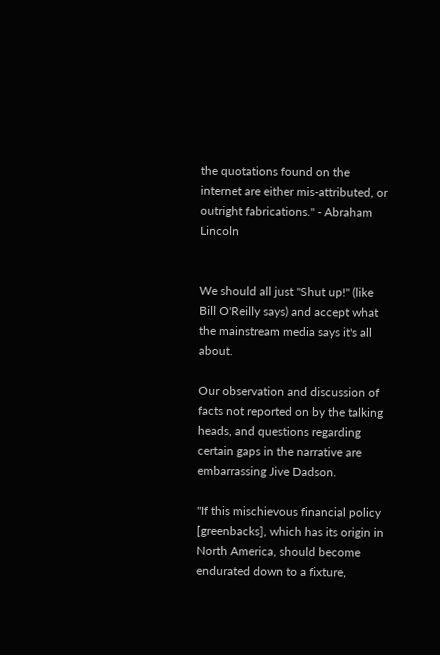the quotations found on the internet are either mis-attributed, or outright fabrications." - Abraham Lincoln


We should all just "Shut up!" (like Bill O'Reilly says) and accept what the mainstream media says it's all about.

Our observation and discussion of facts not reported on by the talking heads, and questions regarding certain gaps in the narrative are embarrassing Jive Dadson.

"If this mischievous financial policy [greenbacks], which has its origin in North America, should become endurated down to a fixture,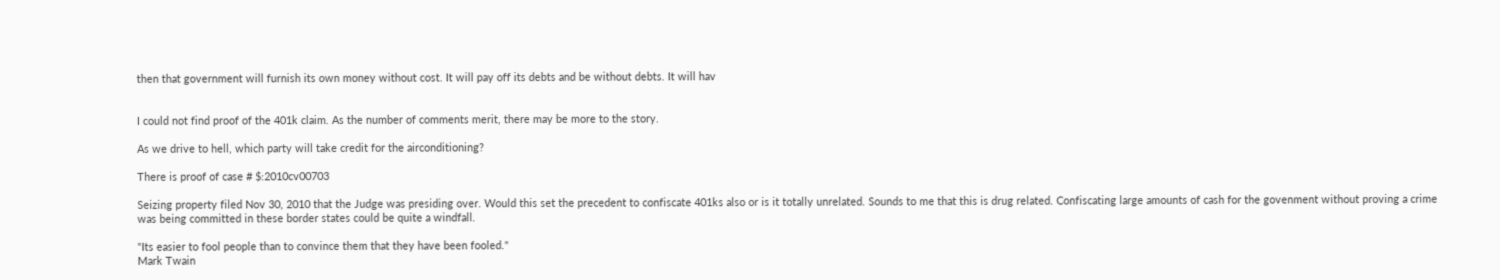then that government will furnish its own money without cost. It will pay off its debts and be without debts. It will hav


I could not find proof of the 401k claim. As the number of comments merit, there may be more to the story.

As we drive to hell, which party will take credit for the airconditioning?

There is proof of case # $:2010cv00703

Seizing property filed Nov 30, 2010 that the Judge was presiding over. Would this set the precedent to confiscate 401ks also or is it totally unrelated. Sounds to me that this is drug related. Confiscating large amounts of cash for the govenment without proving a crime was being committed in these border states could be quite a windfall.

"Its easier to fool people than to convince them that they have been fooled."
Mark Twain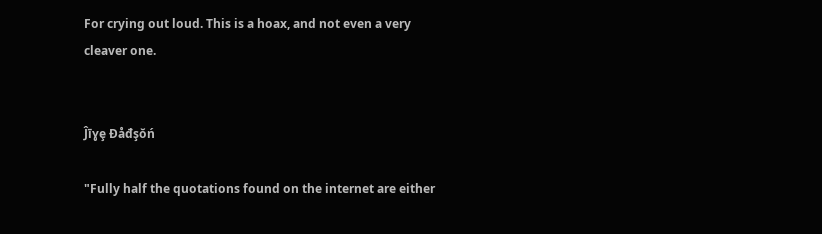For crying out loud. This is a hoax, and not even a very cleaver one.


Ĵīɣȩ Ɖåđşŏń

"Fully half the quotations found on the internet are either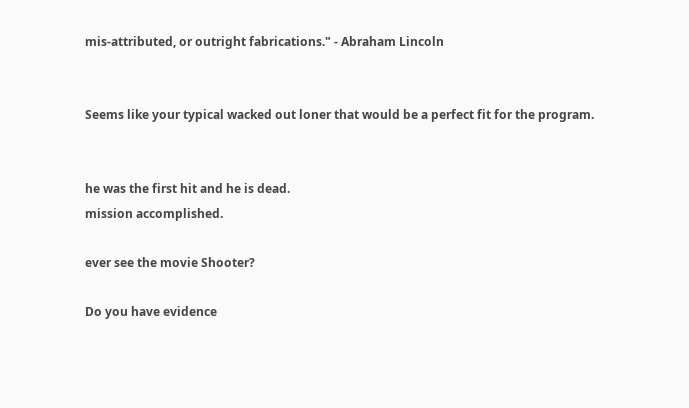mis-attributed, or outright fabrications." - Abraham Lincoln


Seems like your typical wacked out loner that would be a perfect fit for the program.


he was the first hit and he is dead.
mission accomplished.

ever see the movie Shooter?

Do you have evidence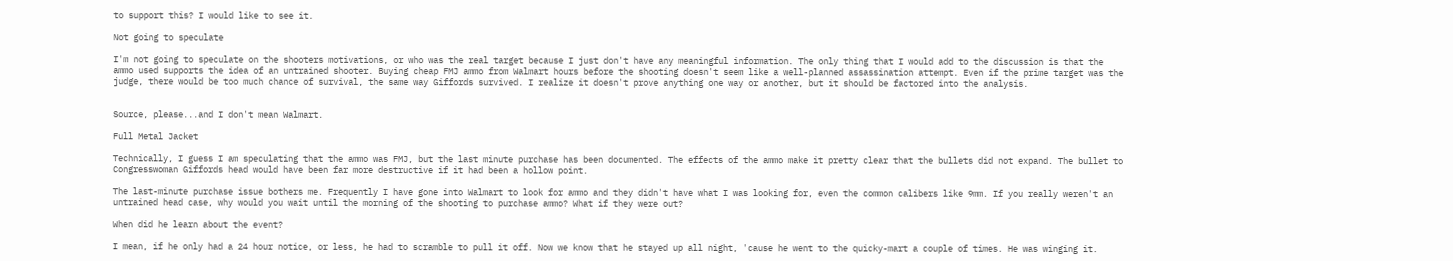to support this? I would like to see it.

Not going to speculate

I'm not going to speculate on the shooters motivations, or who was the real target because I just don't have any meaningful information. The only thing that I would add to the discussion is that the ammo used supports the idea of an untrained shooter. Buying cheap FMJ ammo from Walmart hours before the shooting doesn't seem like a well-planned assassination attempt. Even if the prime target was the judge, there would be too much chance of survival, the same way Giffords survived. I realize it doesn't prove anything one way or another, but it should be factored into the analysis.


Source, please...and I don't mean Walmart.

Full Metal Jacket

Technically, I guess I am speculating that the ammo was FMJ, but the last minute purchase has been documented. The effects of the ammo make it pretty clear that the bullets did not expand. The bullet to Congresswoman Giffords head would have been far more destructive if it had been a hollow point.

The last-minute purchase issue bothers me. Frequently I have gone into Walmart to look for ammo and they didn't have what I was looking for, even the common calibers like 9mm. If you really weren't an untrained head case, why would you wait until the morning of the shooting to purchase ammo? What if they were out?

When did he learn about the event?

I mean, if he only had a 24 hour notice, or less, he had to scramble to pull it off. Now we know that he stayed up all night, 'cause he went to the quicky-mart a couple of times. He was winging it.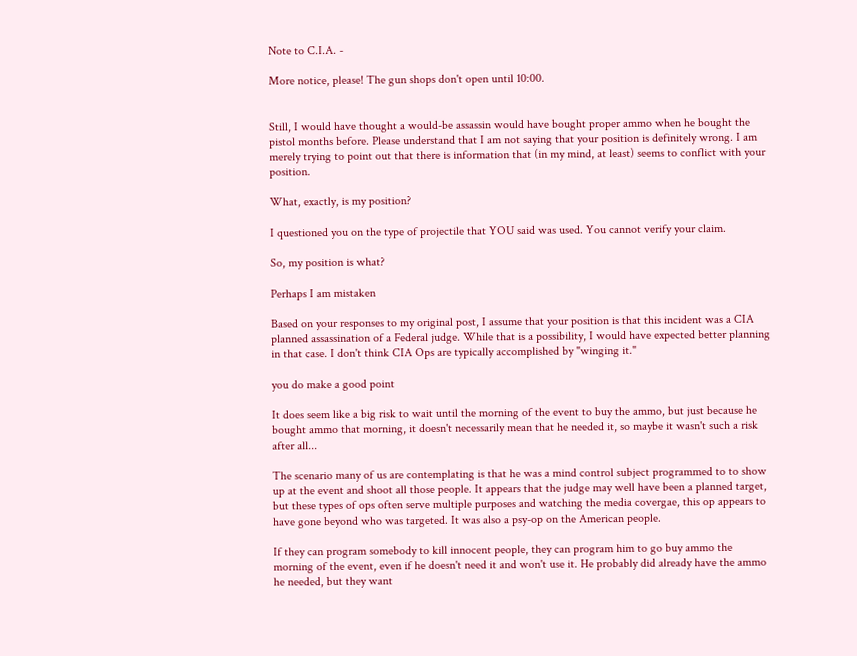Note to C.I.A. -

More notice, please! The gun shops don't open until 10:00.


Still, I would have thought a would-be assassin would have bought proper ammo when he bought the pistol months before. Please understand that I am not saying that your position is definitely wrong. I am merely trying to point out that there is information that (in my mind, at least) seems to conflict with your position.

What, exactly, is my position?

I questioned you on the type of projectile that YOU said was used. You cannot verify your claim.

So, my position is what?

Perhaps I am mistaken

Based on your responses to my original post, I assume that your position is that this incident was a CIA planned assassination of a Federal judge. While that is a possibility, I would have expected better planning in that case. I don't think CIA Ops are typically accomplished by "winging it."

you do make a good point

It does seem like a big risk to wait until the morning of the event to buy the ammo, but just because he bought ammo that morning, it doesn't necessarily mean that he needed it, so maybe it wasn't such a risk after all...

The scenario many of us are contemplating is that he was a mind control subject programmed to to show up at the event and shoot all those people. It appears that the judge may well have been a planned target, but these types of ops often serve multiple purposes and watching the media covergae, this op appears to have gone beyond who was targeted. It was also a psy-op on the American people.

If they can program somebody to kill innocent people, they can program him to go buy ammo the morning of the event, even if he doesn't need it and won't use it. He probably did already have the ammo he needed, but they want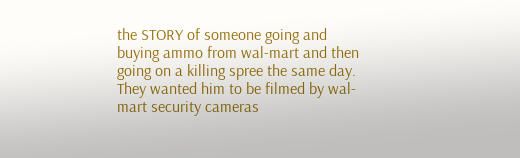the STORY of someone going and buying ammo from wal-mart and then going on a killing spree the same day. They wanted him to be filmed by wal-mart security cameras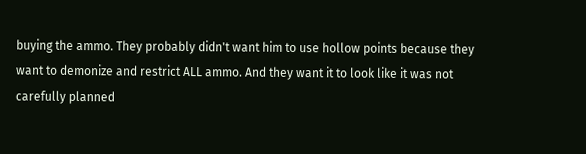buying the ammo. They probably didn't want him to use hollow points because they want to demonize and restrict ALL ammo. And they want it to look like it was not carefully planned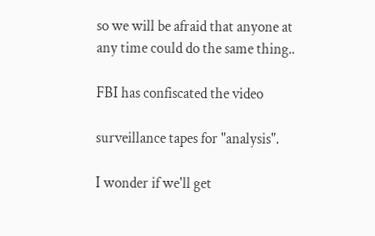so we will be afraid that anyone at any time could do the same thing..

FBI has confiscated the video

surveillance tapes for "analysis".

I wonder if we'll get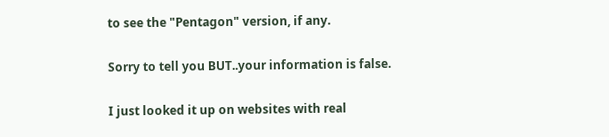to see the "Pentagon" version, if any.

Sorry to tell you BUT..your information is false.

I just looked it up on websites with real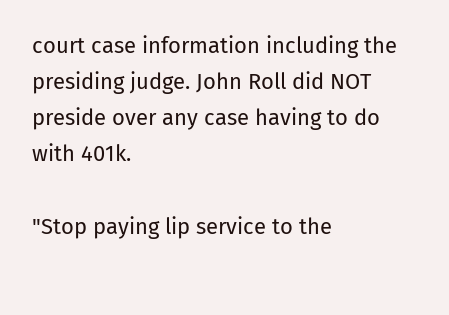court case information including the presiding judge. John Roll did NOT preside over any case having to do with 401k.

"Stop paying lip service to the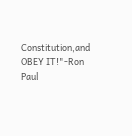Constitution,and OBEY IT!"-Ron Paul